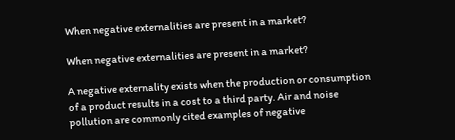When negative externalities are present in a market?

When negative externalities are present in a market?

A negative externality exists when the production or consumption of a product results in a cost to a third party. Air and noise pollution are commonly cited examples of negative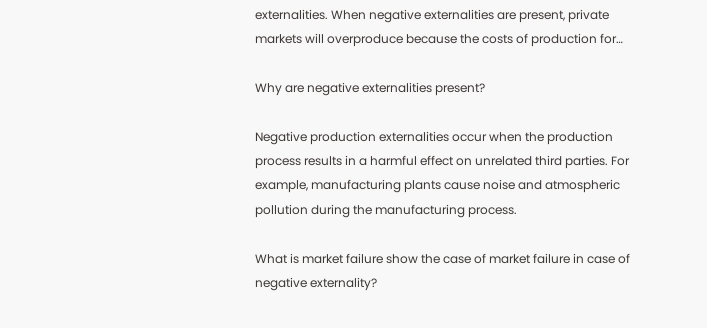externalities. When negative externalities are present, private markets will overproduce because the costs of production for…

Why are negative externalities present?

Negative production externalities occur when the production process results in a harmful effect on unrelated third parties. For example, manufacturing plants cause noise and atmospheric pollution during the manufacturing process.

What is market failure show the case of market failure in case of negative externality?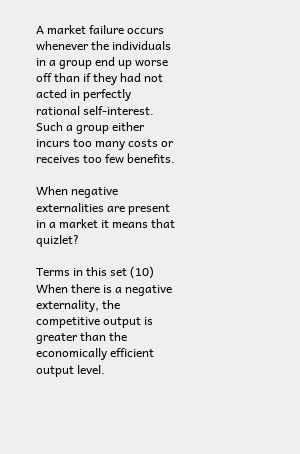A market failure occurs whenever the individuals in a group end up worse off than if they had not acted in perfectly rational self-interest. Such a group either incurs too many costs or receives too few benefits.

When negative externalities are present in a market it means that quizlet?

Terms in this set (10) When there is a negative externality, the competitive output is greater than the economically efficient output level.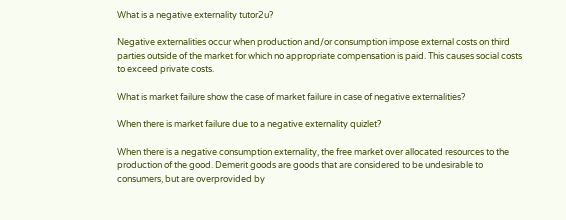What is a negative externality tutor2u?

Negative externalities occur when production and/or consumption impose external costs on third parties outside of the market for which no appropriate compensation is paid. This causes social costs to exceed private costs.

What is market failure show the case of market failure in case of negative externalities?

When there is market failure due to a negative externality quizlet?

When there is a negative consumption externality, the free market over allocated resources to the production of the good. Demerit goods are goods that are considered to be undesirable to consumers, but are overprovided by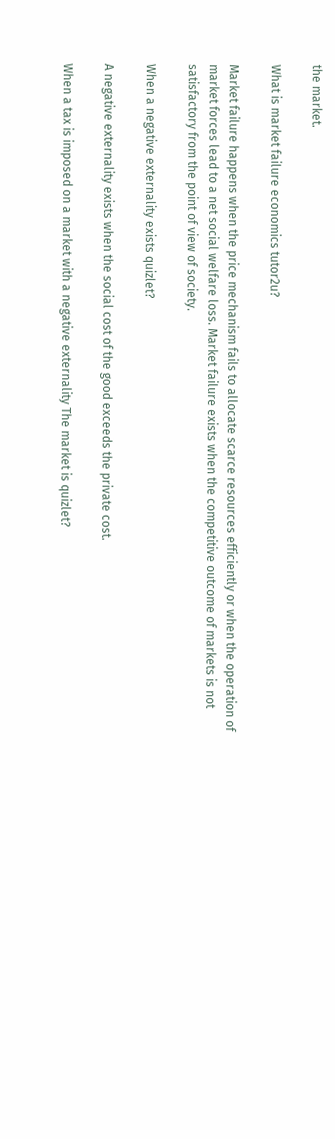the market.

What is market failure economics tutor2u?

Market failure happens when the price mechanism fails to allocate scarce resources efficiently or when the operation of market forces lead to a net social welfare loss. Market failure exists when the competitive outcome of markets is not satisfactory from the point of view of society.

When a negative externality exists quizlet?

A negative externality exists when the social cost of the good exceeds the private cost.

When a tax is imposed on a market with a negative externality The market is quizlet?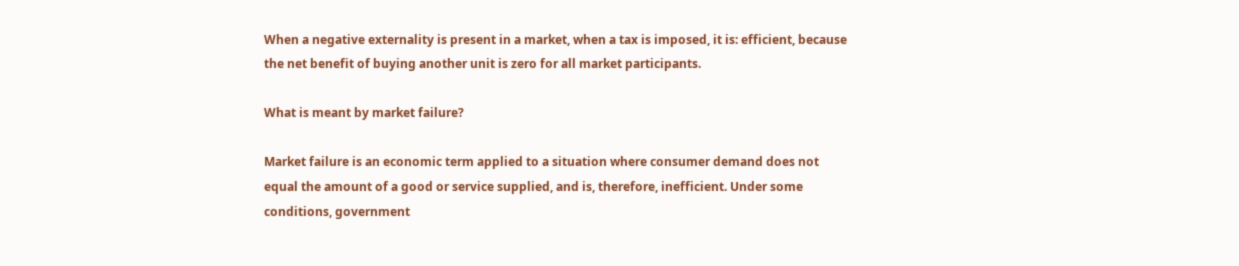When a negative externality is present in a market, when a tax is imposed, it is: efficient, because the net benefit of buying another unit is zero for all market participants.

What is meant by market failure?

Market failure is an economic term applied to a situation where consumer demand does not equal the amount of a good or service supplied, and is, therefore, inefficient. Under some conditions, government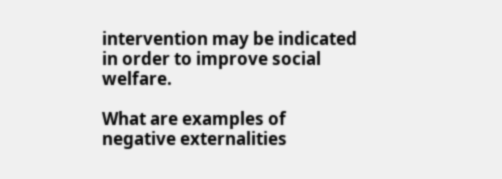intervention may be indicated in order to improve social welfare.

What are examples of negative externalities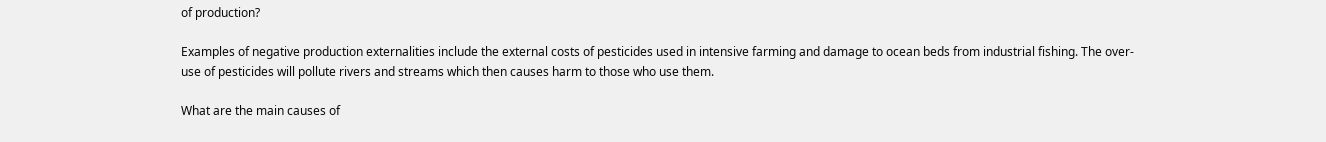of production?

Examples of negative production externalities include the external costs of pesticides used in intensive farming and damage to ocean beds from industrial fishing. The over-use of pesticides will pollute rivers and streams which then causes harm to those who use them.

What are the main causes of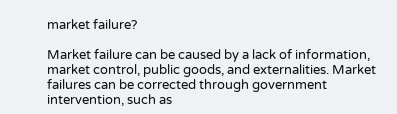market failure?

Market failure can be caused by a lack of information, market control, public goods, and externalities. Market failures can be corrected through government intervention, such as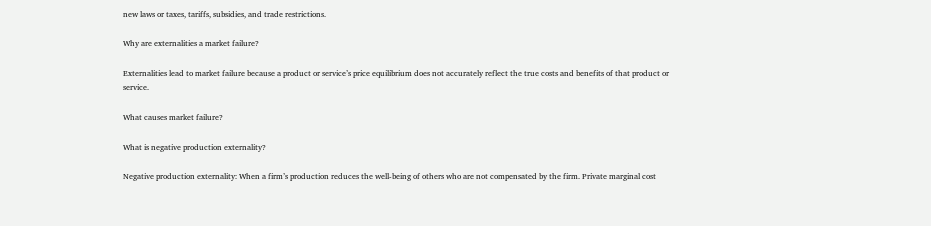new laws or taxes, tariffs, subsidies, and trade restrictions.

Why are externalities a market failure?

Externalities lead to market failure because a product or service’s price equilibrium does not accurately reflect the true costs and benefits of that product or service.

What causes market failure?

What is negative production externality?

Negative production externality: When a firm’s production reduces the well-being of others who are not compensated by the firm. Private marginal cost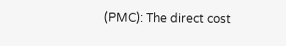(PMC): The direct cost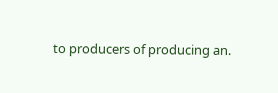to producers of producing an.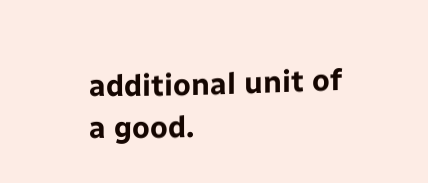additional unit of a good.